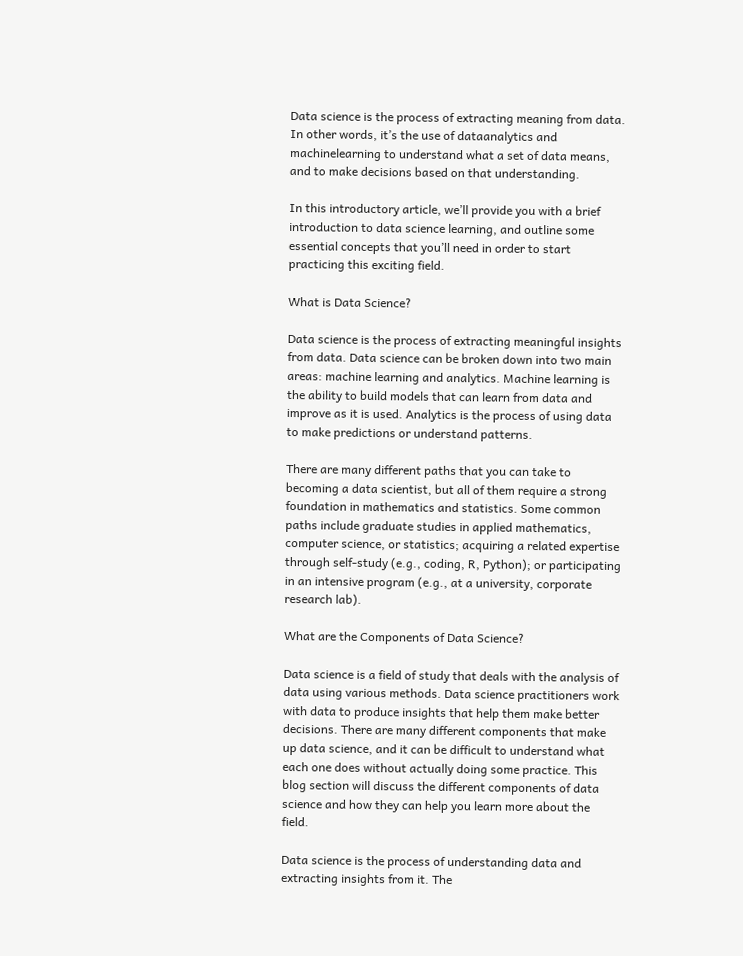Data science is the process of extracting meaning from data. In other words, it’s the use of dataanalytics and machinelearning to understand what a set of data means, and to make decisions based on that understanding.

In this introductory article, we’ll provide you with a brief introduction to data science learning, and outline some essential concepts that you’ll need in order to start practicing this exciting field.

What is Data Science?

Data science is the process of extracting meaningful insights from data. Data science can be broken down into two main areas: machine learning and analytics. Machine learning is the ability to build models that can learn from data and improve as it is used. Analytics is the process of using data to make predictions or understand patterns.

There are many different paths that you can take to becoming a data scientist, but all of them require a strong foundation in mathematics and statistics. Some common paths include graduate studies in applied mathematics, computer science, or statistics; acquiring a related expertise through self-study (e.g., coding, R, Python); or participating in an intensive program (e.g., at a university, corporate research lab).

What are the Components of Data Science?

Data science is a field of study that deals with the analysis of data using various methods. Data science practitioners work with data to produce insights that help them make better decisions. There are many different components that make up data science, and it can be difficult to understand what each one does without actually doing some practice. This blog section will discuss the different components of data science and how they can help you learn more about the field.

Data science is the process of understanding data and extracting insights from it. The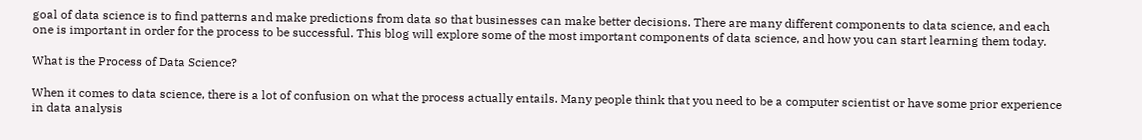goal of data science is to find patterns and make predictions from data so that businesses can make better decisions. There are many different components to data science, and each one is important in order for the process to be successful. This blog will explore some of the most important components of data science, and how you can start learning them today.

What is the Process of Data Science?

When it comes to data science, there is a lot of confusion on what the process actually entails. Many people think that you need to be a computer scientist or have some prior experience in data analysis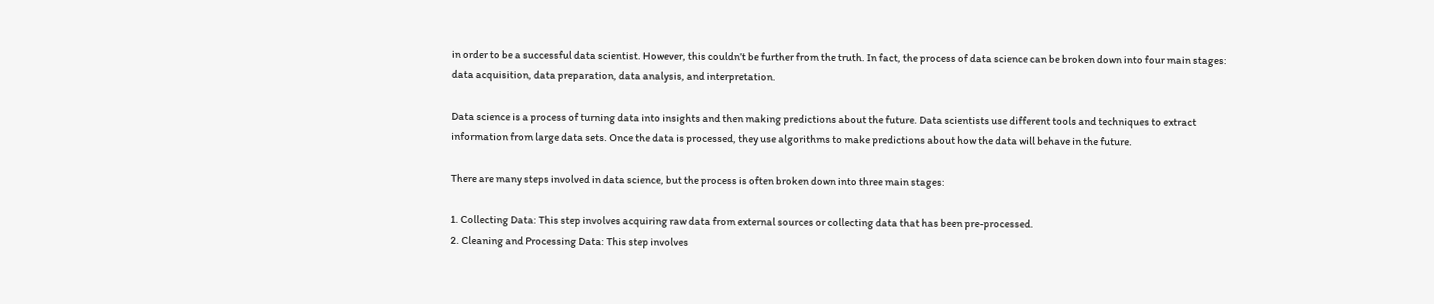in order to be a successful data scientist. However, this couldn’t be further from the truth. In fact, the process of data science can be broken down into four main stages: data acquisition, data preparation, data analysis, and interpretation.

Data science is a process of turning data into insights and then making predictions about the future. Data scientists use different tools and techniques to extract information from large data sets. Once the data is processed, they use algorithms to make predictions about how the data will behave in the future.

There are many steps involved in data science, but the process is often broken down into three main stages:

1. Collecting Data: This step involves acquiring raw data from external sources or collecting data that has been pre-processed.
2. Cleaning and Processing Data: This step involves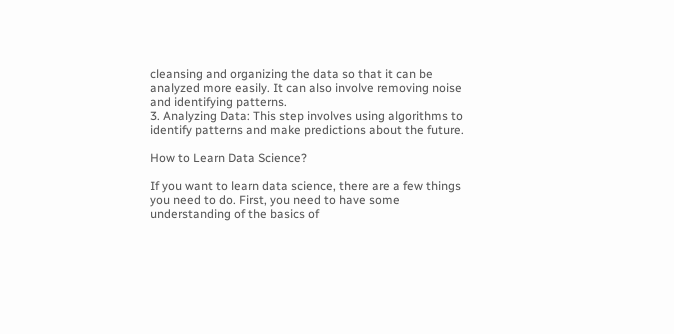cleansing and organizing the data so that it can be analyzed more easily. It can also involve removing noise and identifying patterns.
3. Analyzing Data: This step involves using algorithms to identify patterns and make predictions about the future.

How to Learn Data Science?

If you want to learn data science, there are a few things you need to do. First, you need to have some understanding of the basics of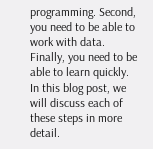programming. Second, you need to be able to work with data. Finally, you need to be able to learn quickly. In this blog post, we will discuss each of these steps in more detail.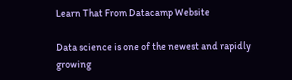Learn That From Datacamp Website

Data science is one of the newest and rapidly growing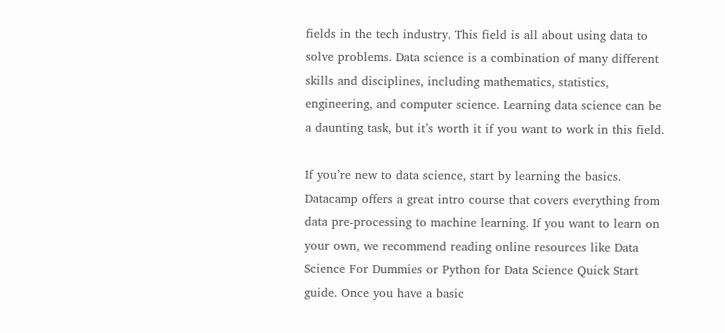fields in the tech industry. This field is all about using data to solve problems. Data science is a combination of many different skills and disciplines, including mathematics, statistics, engineering, and computer science. Learning data science can be a daunting task, but it’s worth it if you want to work in this field.

If you’re new to data science, start by learning the basics. Datacamp offers a great intro course that covers everything from data pre-processing to machine learning. If you want to learn on your own, we recommend reading online resources like Data Science For Dummies or Python for Data Science Quick Start guide. Once you have a basic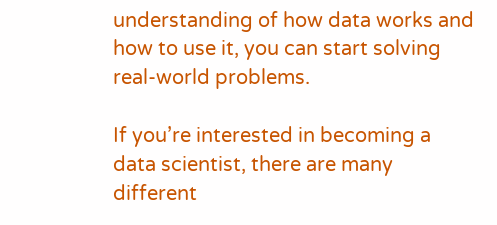understanding of how data works and how to use it, you can start solving real-world problems.

If you’re interested in becoming a data scientist, there are many different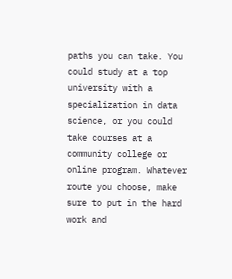paths you can take. You could study at a top university with a specialization in data science, or you could take courses at a community college or online program. Whatever route you choose, make sure to put in the hard work and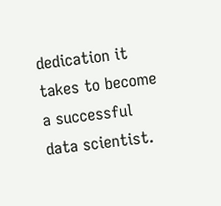dedication it takes to become a successful data scientist.